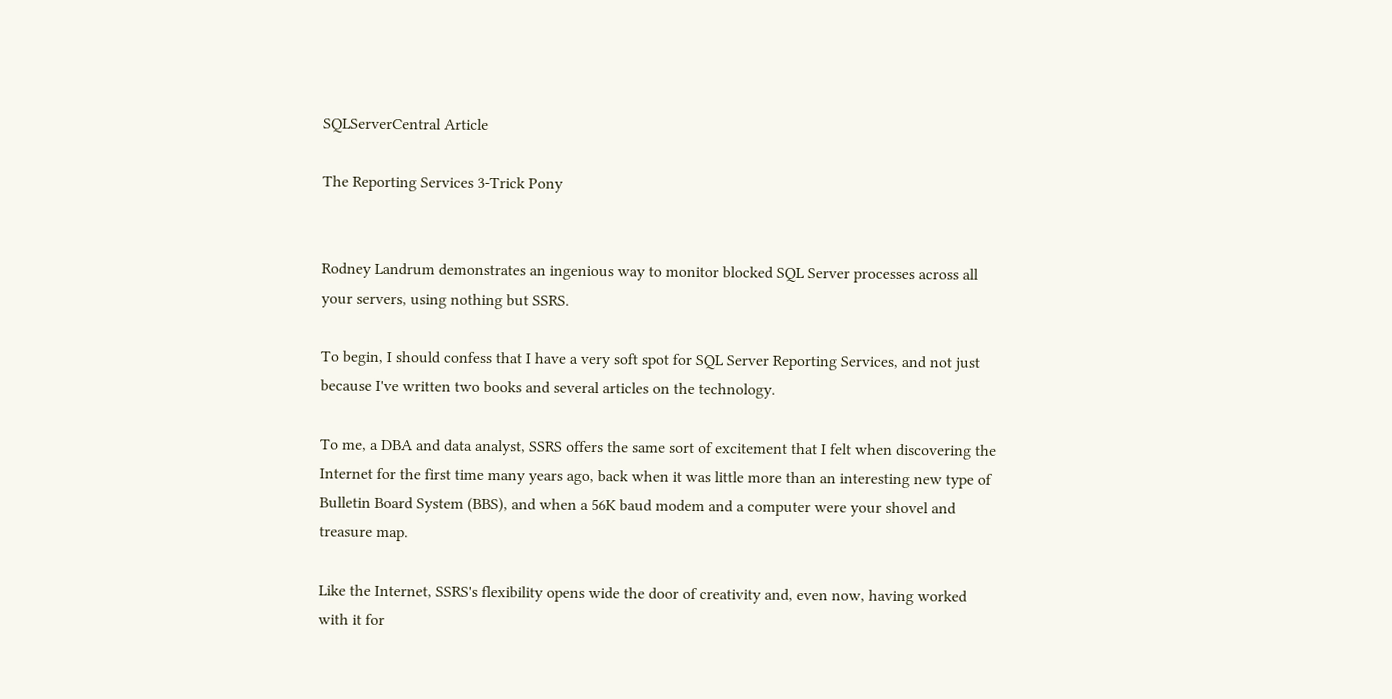SQLServerCentral Article

The Reporting Services 3-Trick Pony


Rodney Landrum demonstrates an ingenious way to monitor blocked SQL Server processes across all your servers, using nothing but SSRS.

To begin, I should confess that I have a very soft spot for SQL Server Reporting Services, and not just because I've written two books and several articles on the technology.

To me, a DBA and data analyst, SSRS offers the same sort of excitement that I felt when discovering the Internet for the first time many years ago, back when it was little more than an interesting new type of Bulletin Board System (BBS), and when a 56K baud modem and a computer were your shovel and treasure map.

Like the Internet, SSRS's flexibility opens wide the door of creativity and, even now, having worked with it for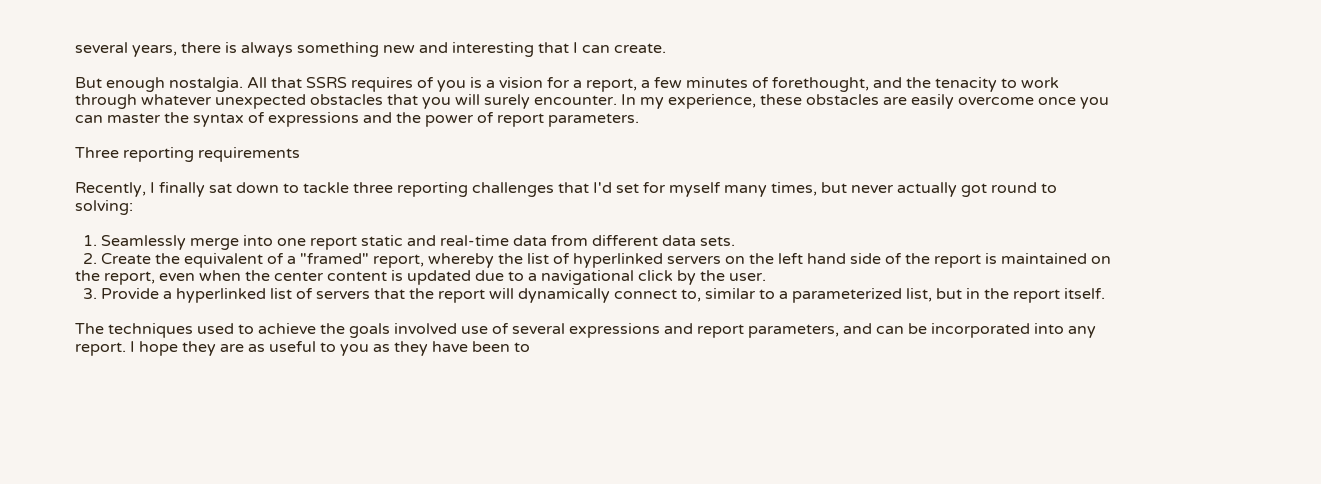several years, there is always something new and interesting that I can create.

But enough nostalgia. All that SSRS requires of you is a vision for a report, a few minutes of forethought, and the tenacity to work through whatever unexpected obstacles that you will surely encounter. In my experience, these obstacles are easily overcome once you can master the syntax of expressions and the power of report parameters.

Three reporting requirements

Recently, I finally sat down to tackle three reporting challenges that I'd set for myself many times, but never actually got round to solving:

  1. Seamlessly merge into one report static and real-time data from different data sets.
  2. Create the equivalent of a "framed" report, whereby the list of hyperlinked servers on the left hand side of the report is maintained on the report, even when the center content is updated due to a navigational click by the user.
  3. Provide a hyperlinked list of servers that the report will dynamically connect to, similar to a parameterized list, but in the report itself.

The techniques used to achieve the goals involved use of several expressions and report parameters, and can be incorporated into any report. I hope they are as useful to you as they have been to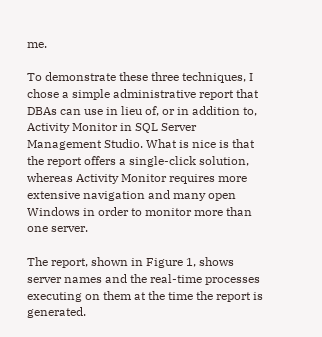me.

To demonstrate these three techniques, I chose a simple administrative report that DBAs can use in lieu of, or in addition to, Activity Monitor in SQL Server Management Studio. What is nice is that the report offers a single-click solution, whereas Activity Monitor requires more extensive navigation and many open Windows in order to monitor more than one server.

The report, shown in Figure 1, shows server names and the real-time processes executing on them at the time the report is generated.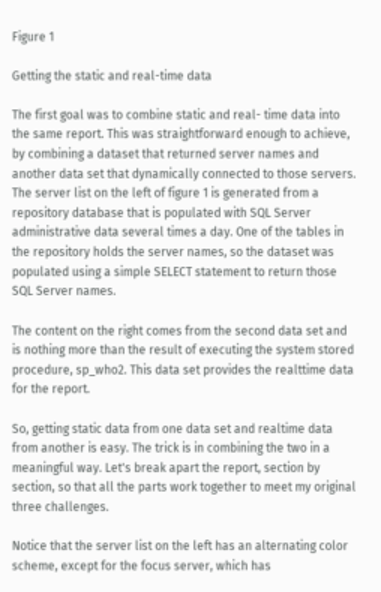Figure 1

Getting the static and real-time data

The first goal was to combine static and real- time data into the same report. This was straightforward enough to achieve, by combining a dataset that returned server names and another data set that dynamically connected to those servers. The server list on the left of figure 1 is generated from a repository database that is populated with SQL Server administrative data several times a day. One of the tables in the repository holds the server names, so the dataset was populated using a simple SELECT statement to return those SQL Server names.

The content on the right comes from the second data set and is nothing more than the result of executing the system stored procedure, sp_who2. This data set provides the realttime data for the report.

So, getting static data from one data set and realtime data from another is easy. The trick is in combining the two in a meaningful way. Let's break apart the report, section by section, so that all the parts work together to meet my original three challenges.

Notice that the server list on the left has an alternating color scheme, except for the focus server, which has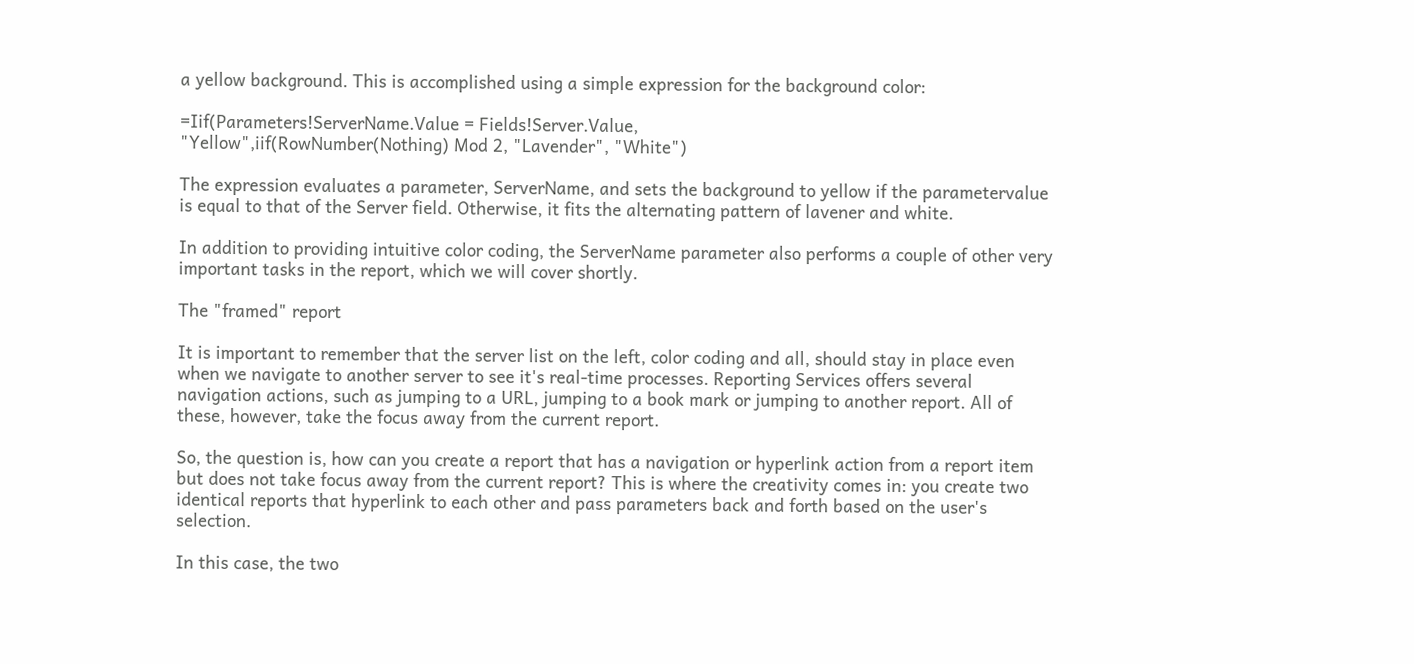a yellow background. This is accomplished using a simple expression for the background color:

=Iif(Parameters!ServerName.Value = Fields!Server.Value,
"Yellow",iif(RowNumber(Nothing) Mod 2, "Lavender", "White")

The expression evaluates a parameter, ServerName, and sets the background to yellow if the parametervalue is equal to that of the Server field. Otherwise, it fits the alternating pattern of lavener and white.

In addition to providing intuitive color coding, the ServerName parameter also performs a couple of other very important tasks in the report, which we will cover shortly.

The "framed" report

It is important to remember that the server list on the left, color coding and all, should stay in place even when we navigate to another server to see it's real-time processes. Reporting Services offers several navigation actions, such as jumping to a URL, jumping to a book mark or jumping to another report. All of these, however, take the focus away from the current report.

So, the question is, how can you create a report that has a navigation or hyperlink action from a report item but does not take focus away from the current report? This is where the creativity comes in: you create two identical reports that hyperlink to each other and pass parameters back and forth based on the user's selection.

In this case, the two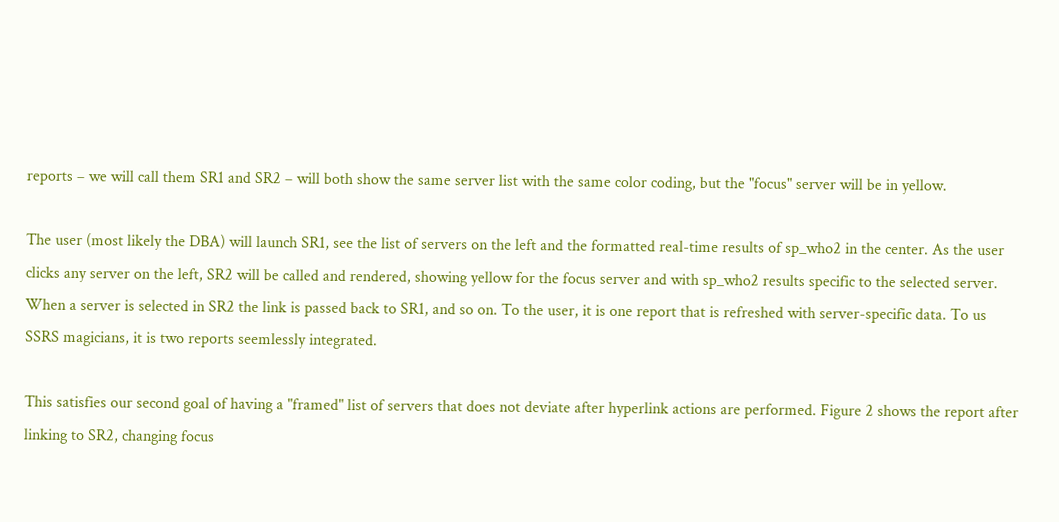reports – we will call them SR1 and SR2 – will both show the same server list with the same color coding, but the "focus" server will be in yellow.

The user (most likely the DBA) will launch SR1, see the list of servers on the left and the formatted real-time results of sp_who2 in the center. As the user clicks any server on the left, SR2 will be called and rendered, showing yellow for the focus server and with sp_who2 results specific to the selected server. When a server is selected in SR2 the link is passed back to SR1, and so on. To the user, it is one report that is refreshed with server-specific data. To us SSRS magicians, it is two reports seemlessly integrated.

This satisfies our second goal of having a "framed" list of servers that does not deviate after hyperlink actions are performed. Figure 2 shows the report after linking to SR2, changing focus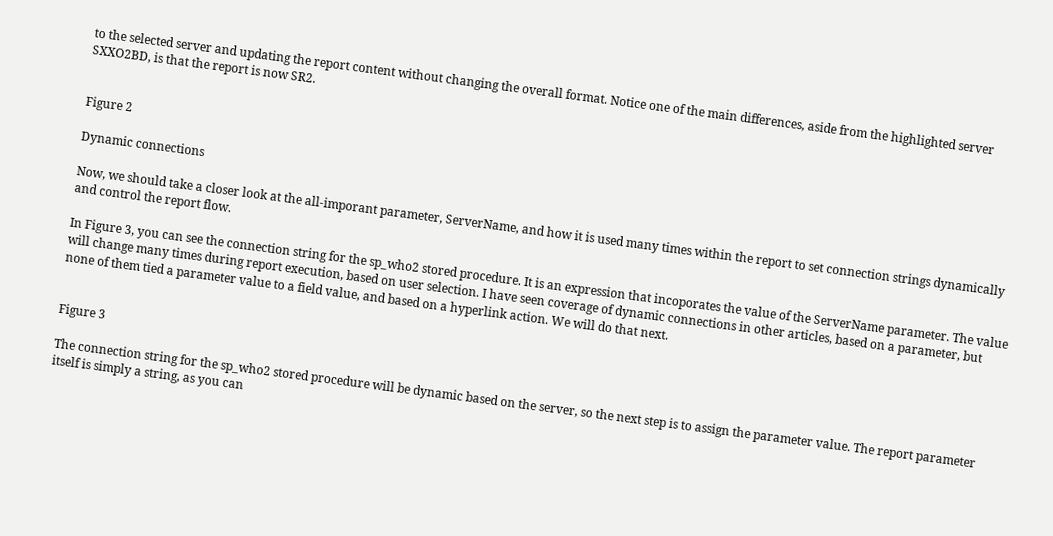to the selected server and updating the report content without changing the overall format. Notice one of the main differences, aside from the highlighted server SXXO2BD, is that the report is now SR2.


Figure 2

Dynamic connections

Now, we should take a closer look at the all-imporant parameter, ServerName, and how it is used many times within the report to set connection strings dynamically and control the report flow.

In Figure 3, you can see the connection string for the sp_who2 stored procedure. It is an expression that incoporates the value of the ServerName parameter. The value will change many times during report execution, based on user selection. I have seen coverage of dynamic connections in other articles, based on a parameter, but none of them tied a parameter value to a field value, and based on a hyperlink action. We will do that next.


Figure 3

The connection string for the sp_who2 stored procedure will be dynamic based on the server, so the next step is to assign the parameter value. The report parameter itself is simply a string, as you can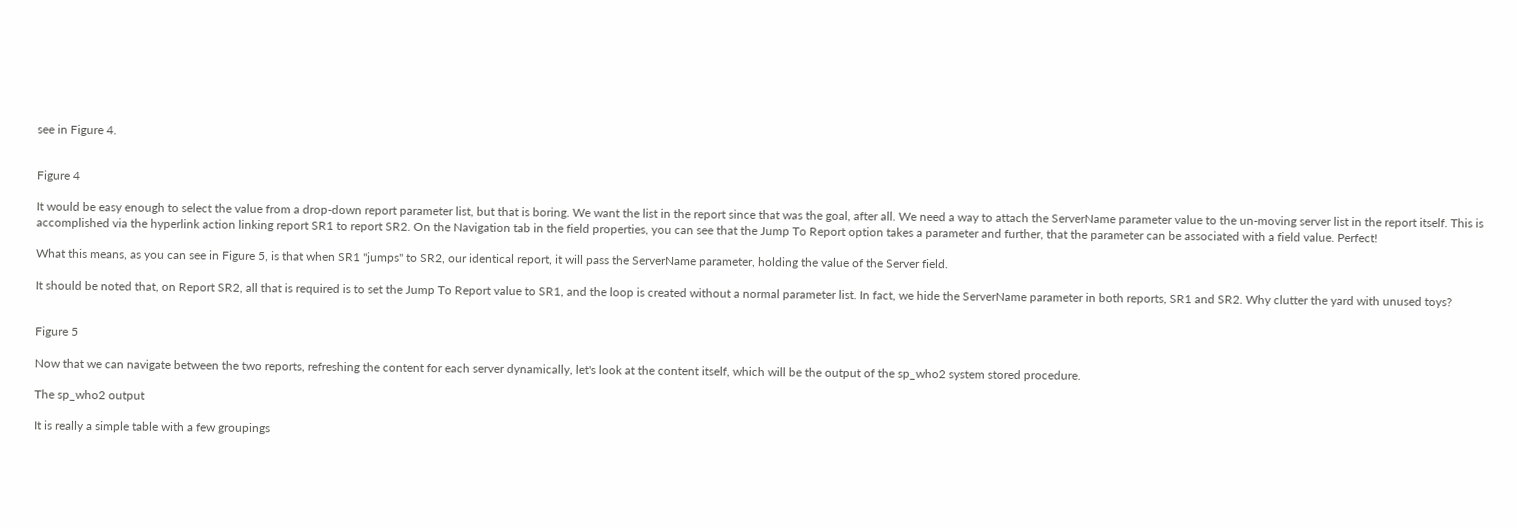see in Figure 4.


Figure 4

It would be easy enough to select the value from a drop-down report parameter list, but that is boring. We want the list in the report since that was the goal, after all. We need a way to attach the ServerName parameter value to the un-moving server list in the report itself. This is accomplished via the hyperlink action linking report SR1 to report SR2. On the Navigation tab in the field properties, you can see that the Jump To Report option takes a parameter and further, that the parameter can be associated with a field value. Perfect!

What this means, as you can see in Figure 5, is that when SR1 "jumps" to SR2, our identical report, it will pass the ServerName parameter, holding the value of the Server field.

It should be noted that, on Report SR2, all that is required is to set the Jump To Report value to SR1, and the loop is created without a normal parameter list. In fact, we hide the ServerName parameter in both reports, SR1 and SR2. Why clutter the yard with unused toys?


Figure 5

Now that we can navigate between the two reports, refreshing the content for each server dynamically, let's look at the content itself, which will be the output of the sp_who2 system stored procedure.

The sp_who2 output

It is really a simple table with a few groupings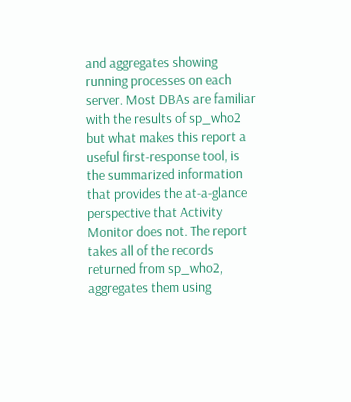and aggregates showing running processes on each server. Most DBAs are familiar with the results of sp_who2 but what makes this report a useful first-response tool, is the summarized information that provides the at-a-glance perspective that Activity Monitor does not. The report takes all of the records returned from sp_who2, aggregates them using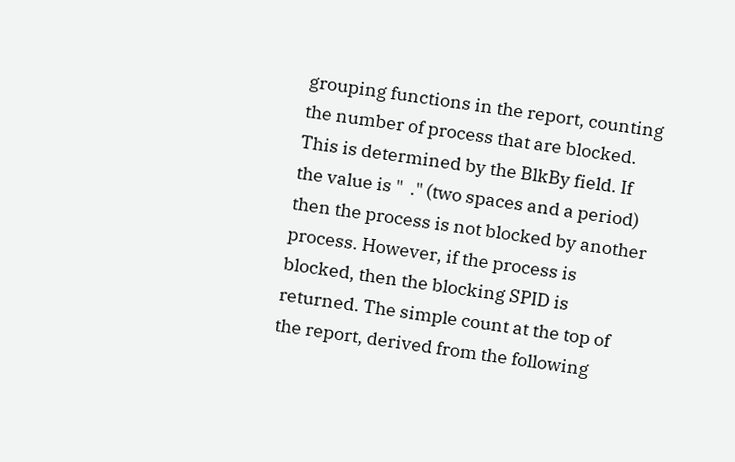grouping functions in the report, counting the number of process that are blocked. This is determined by the BlkBy field. If the value is "  ." (two spaces and a period) then the process is not blocked by another process. However, if the process is blocked, then the blocking SPID is returned. The simple count at the top of the report, derived from the following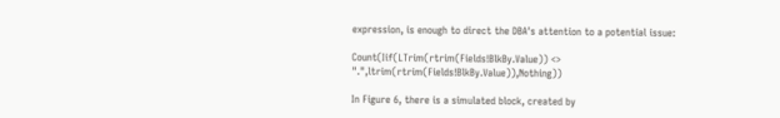expression, is enough to direct the DBA's attention to a potential issue:

Count(Iif(LTrim(rtrim(Fields!BlkBy.Value)) <> ".",ltrim(rtrim(Fields!BlkBy.Value)),Nothing))

In Figure 6, there is a simulated block, created by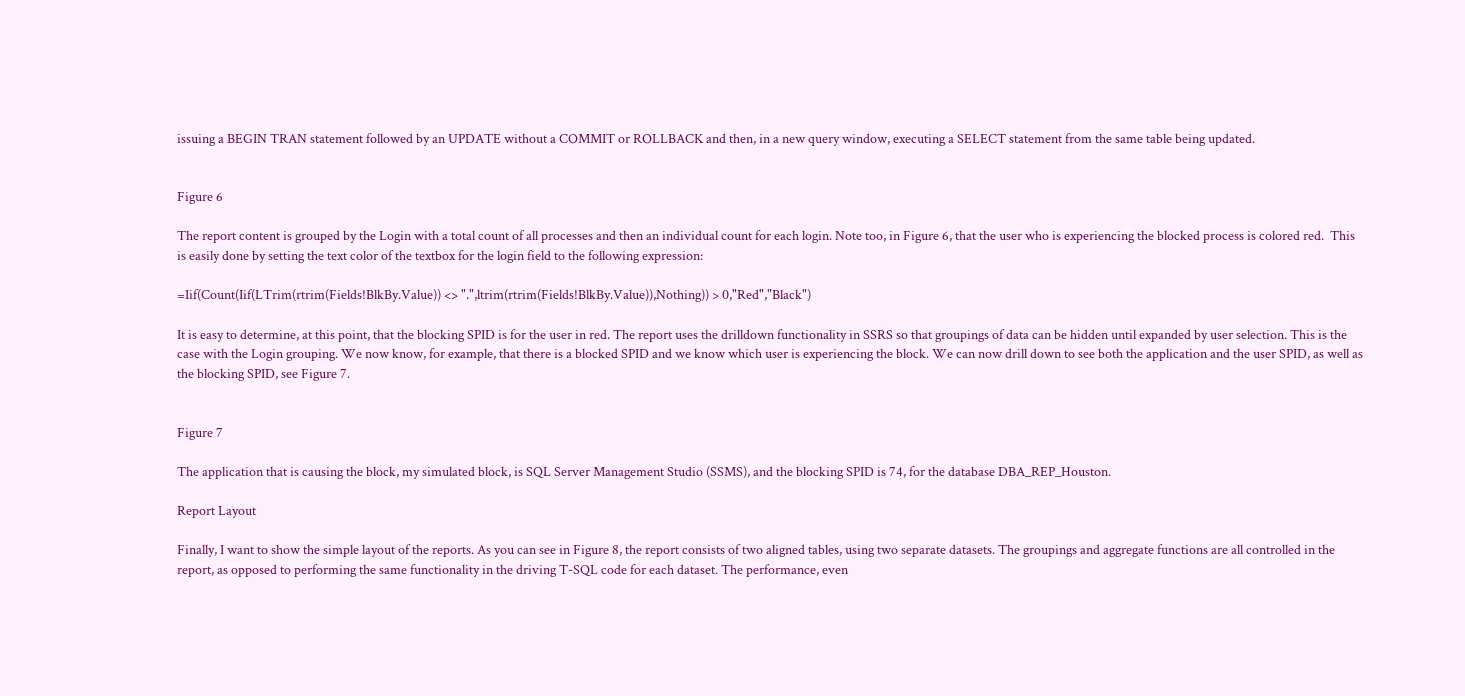issuing a BEGIN TRAN statement followed by an UPDATE without a COMMIT or ROLLBACK and then, in a new query window, executing a SELECT statement from the same table being updated.


Figure 6

The report content is grouped by the Login with a total count of all processes and then an individual count for each login. Note too, in Figure 6, that the user who is experiencing the blocked process is colored red.  This is easily done by setting the text color of the textbox for the login field to the following expression:

=Iif(Count(Iif(LTrim(rtrim(Fields!BlkBy.Value)) <> ".",ltrim(rtrim(Fields!BlkBy.Value)),Nothing)) > 0,"Red","Black")

It is easy to determine, at this point, that the blocking SPID is for the user in red. The report uses the drilldown functionality in SSRS so that groupings of data can be hidden until expanded by user selection. This is the case with the Login grouping. We now know, for example, that there is a blocked SPID and we know which user is experiencing the block. We can now drill down to see both the application and the user SPID, as well as the blocking SPID, see Figure 7.


Figure 7

The application that is causing the block, my simulated block, is SQL Server Management Studio (SSMS), and the blocking SPID is 74, for the database DBA_REP_Houston.

Report Layout

Finally, I want to show the simple layout of the reports. As you can see in Figure 8, the report consists of two aligned tables, using two separate datasets. The groupings and aggregate functions are all controlled in the report, as opposed to performing the same functionality in the driving T-SQL code for each dataset. The performance, even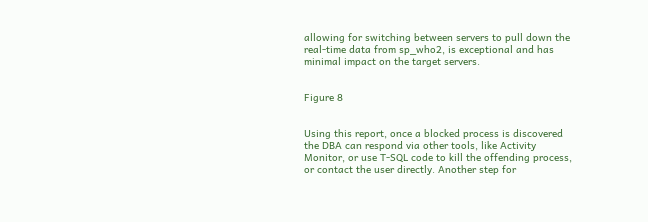allowing for switching between servers to pull down the real-time data from sp_who2, is exceptional and has minimal impact on the target servers.


Figure 8


Using this report, once a blocked process is discovered the DBA can respond via other tools, like Activity Monitor, or use T-SQL code to kill the offending process, or contact the user directly. Another step for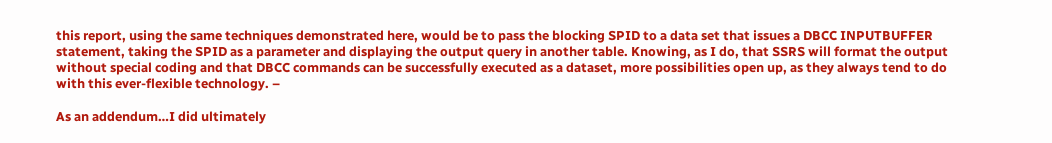this report, using the same techniques demonstrated here, would be to pass the blocking SPID to a data set that issues a DBCC INPUTBUFFER statement, taking the SPID as a parameter and displaying the output query in another table. Knowing, as I do, that SSRS will format the output without special coding and that DBCC commands can be successfully executed as a dataset, more possibilities open up, as they always tend to do with this ever-flexible technology. –

As an addendum…I did ultimately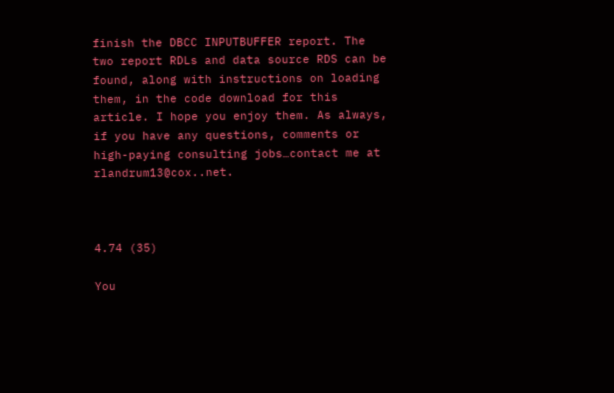finish the DBCC INPUTBUFFER report. The two report RDLs and data source RDS can be found, along with instructions on loading them, in the code download for this article. I hope you enjoy them. As always, if you have any questions, comments or high-paying consulting jobs…contact me at rlandrum13@cox..net.



4.74 (35)

You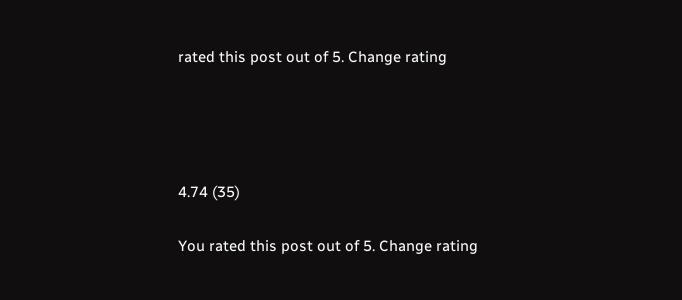rated this post out of 5. Change rating




4.74 (35)

You rated this post out of 5. Change rating